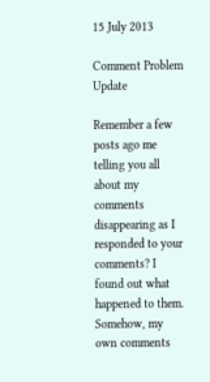15 July 2013

Comment Problem Update

Remember a few posts ago me telling you all about my comments disappearing as I responded to your comments? I found out what happened to them. Somehow, my own comments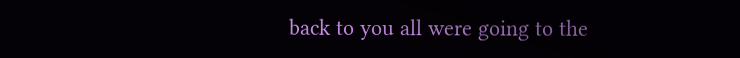back to you all were going to the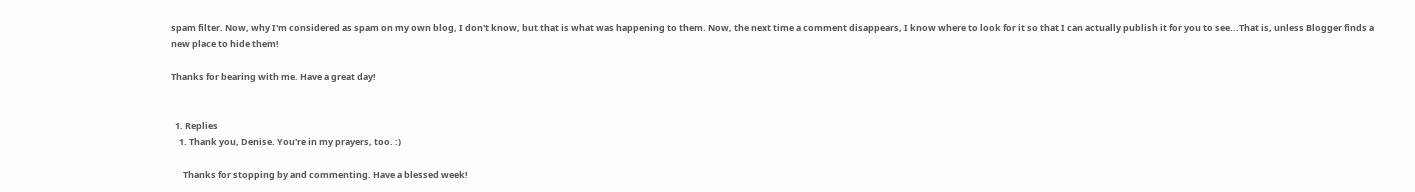spam filter. Now, why I'm considered as spam on my own blog, I don't know, but that is what was happening to them. Now, the next time a comment disappears, I know where to look for it so that I can actually publish it for you to see...That is, unless Blogger finds a new place to hide them!

Thanks for bearing with me. Have a great day!


  1. Replies
    1. Thank you, Denise. You're in my prayers, too. :)

      Thanks for stopping by and commenting. Have a blessed week!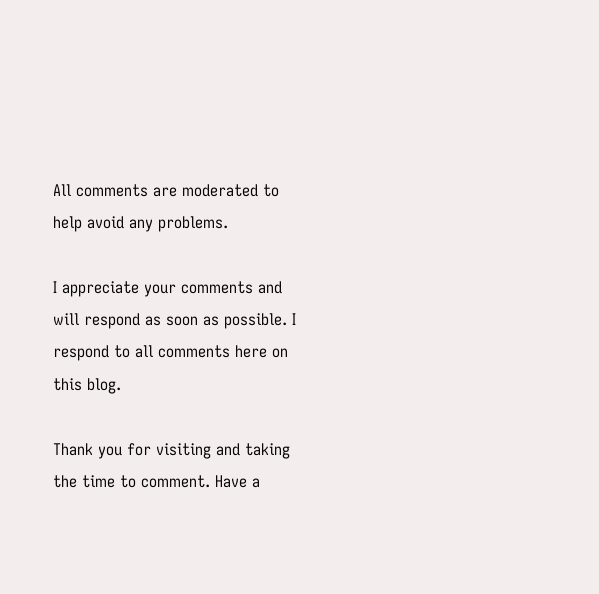All comments are moderated to help avoid any problems.

I appreciate your comments and will respond as soon as possible. I respond to all comments here on this blog.

Thank you for visiting and taking the time to comment. Have a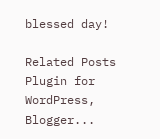blessed day!

Related Posts Plugin for WordPress, Blogger...